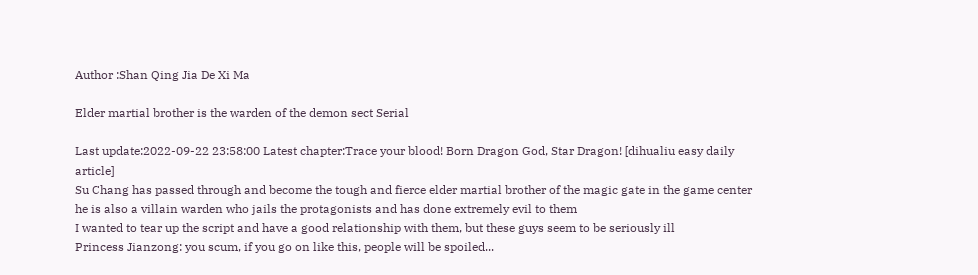Author :Shan Qing Jia De Xi Ma

Elder martial brother is the warden of the demon sect Serial

Last update:2022-09-22 23:58:00 Latest chapter:Trace your blood! Born Dragon God, Star Dragon! [dihualiu easy daily article]
Su Chang has passed through and become the tough and fierce elder martial brother of the magic gate in the game center
he is also a villain warden who jails the protagonists and has done extremely evil to them
I wanted to tear up the script and have a good relationship with them, but these guys seem to be seriously ill
Princess Jianzong: you scum, if you go on like this, people will be spoiled...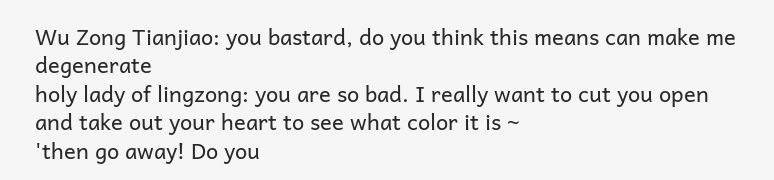Wu Zong Tianjiao: you bastard, do you think this means can make me degenerate
holy lady of lingzong: you are so bad. I really want to cut you open and take out your heart to see what color it is ~
'then go away! Do you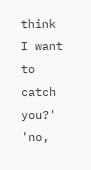think I want to catch you?'
'no,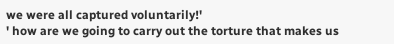we were all captured voluntarily!'
' how are we going to carry out the torture that makes us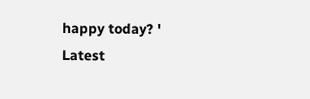happy today? '
Latest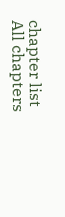chapter list
All chapters